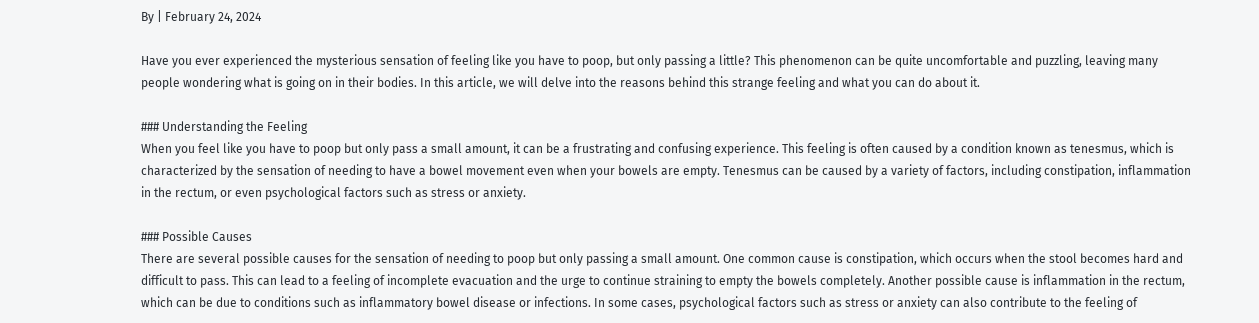By | February 24, 2024

Have you ever experienced the mysterious sensation of feeling like you have to poop, but only passing a little? This phenomenon can be quite uncomfortable and puzzling, leaving many people wondering what is going on in their bodies. In this article, we will delve into the reasons behind this strange feeling and what you can do about it.

### Understanding the Feeling
When you feel like you have to poop but only pass a small amount, it can be a frustrating and confusing experience. This feeling is often caused by a condition known as tenesmus, which is characterized by the sensation of needing to have a bowel movement even when your bowels are empty. Tenesmus can be caused by a variety of factors, including constipation, inflammation in the rectum, or even psychological factors such as stress or anxiety.

### Possible Causes
There are several possible causes for the sensation of needing to poop but only passing a small amount. One common cause is constipation, which occurs when the stool becomes hard and difficult to pass. This can lead to a feeling of incomplete evacuation and the urge to continue straining to empty the bowels completely. Another possible cause is inflammation in the rectum, which can be due to conditions such as inflammatory bowel disease or infections. In some cases, psychological factors such as stress or anxiety can also contribute to the feeling of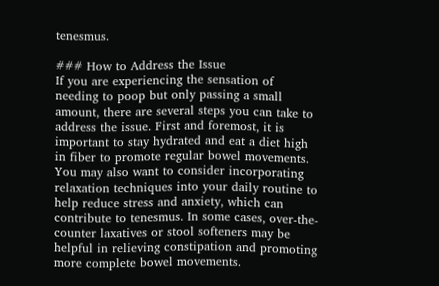tenesmus.

### How to Address the Issue
If you are experiencing the sensation of needing to poop but only passing a small amount, there are several steps you can take to address the issue. First and foremost, it is important to stay hydrated and eat a diet high in fiber to promote regular bowel movements. You may also want to consider incorporating relaxation techniques into your daily routine to help reduce stress and anxiety, which can contribute to tenesmus. In some cases, over-the-counter laxatives or stool softeners may be helpful in relieving constipation and promoting more complete bowel movements.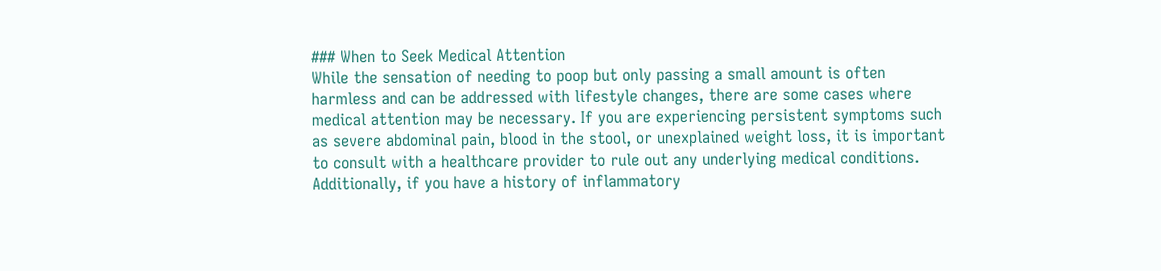### When to Seek Medical Attention
While the sensation of needing to poop but only passing a small amount is often harmless and can be addressed with lifestyle changes, there are some cases where medical attention may be necessary. If you are experiencing persistent symptoms such as severe abdominal pain, blood in the stool, or unexplained weight loss, it is important to consult with a healthcare provider to rule out any underlying medical conditions. Additionally, if you have a history of inflammatory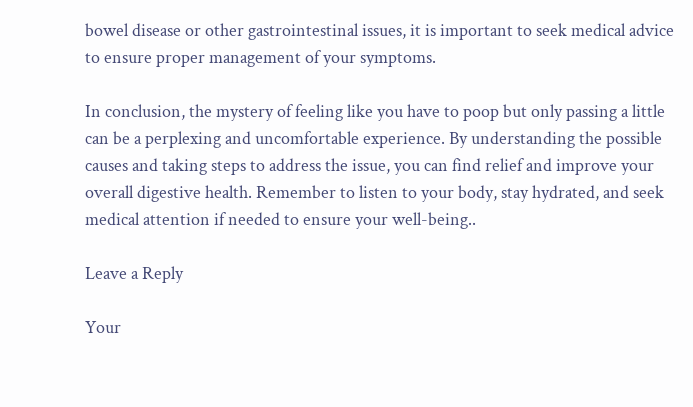bowel disease or other gastrointestinal issues, it is important to seek medical advice to ensure proper management of your symptoms.

In conclusion, the mystery of feeling like you have to poop but only passing a little can be a perplexing and uncomfortable experience. By understanding the possible causes and taking steps to address the issue, you can find relief and improve your overall digestive health. Remember to listen to your body, stay hydrated, and seek medical attention if needed to ensure your well-being..

Leave a Reply

Your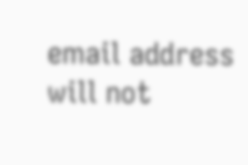email address will not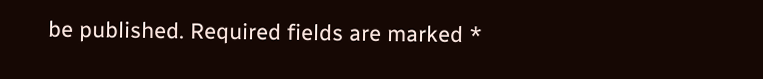be published. Required fields are marked *